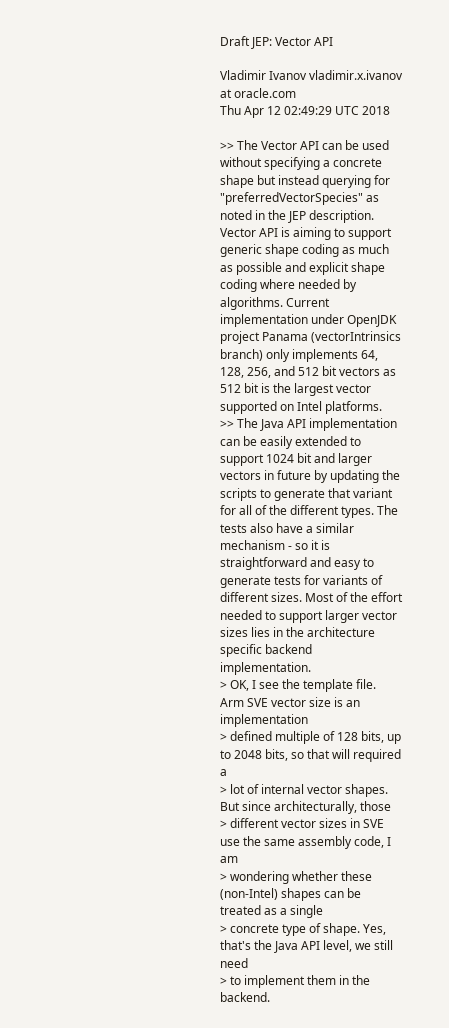Draft JEP: Vector API

Vladimir Ivanov vladimir.x.ivanov at oracle.com
Thu Apr 12 02:49:29 UTC 2018

>> The Vector API can be used without specifying a concrete shape but instead querying for "preferredVectorSpecies" as noted in the JEP description.  Vector API is aiming to support generic shape coding as much as possible and explicit shape coding where needed by algorithms. Current implementation under OpenJDK project Panama (vectorIntrinsics branch) only implements 64, 128, 256, and 512 bit vectors as 512 bit is the largest vector supported on Intel platforms.
>> The Java API implementation can be easily extended to support 1024 bit and larger vectors in future by updating the scripts to generate that variant for all of the different types. The tests also have a similar mechanism - so it is straightforward and easy to generate tests for variants of different sizes. Most of the effort needed to support larger vector sizes lies in the architecture specific backend implementation.
> OK, I see the template file. Arm SVE vector size is an implementation
> defined multiple of 128 bits, up to 2048 bits, so that will required a
> lot of internal vector shapes. But since architecturally, those
> different vector sizes in SVE use the same assembly code, I am
> wondering whether these (non-Intel) shapes can be treated as a single
> concrete type of shape. Yes, that's the Java API level, we still need
> to implement them in the backend.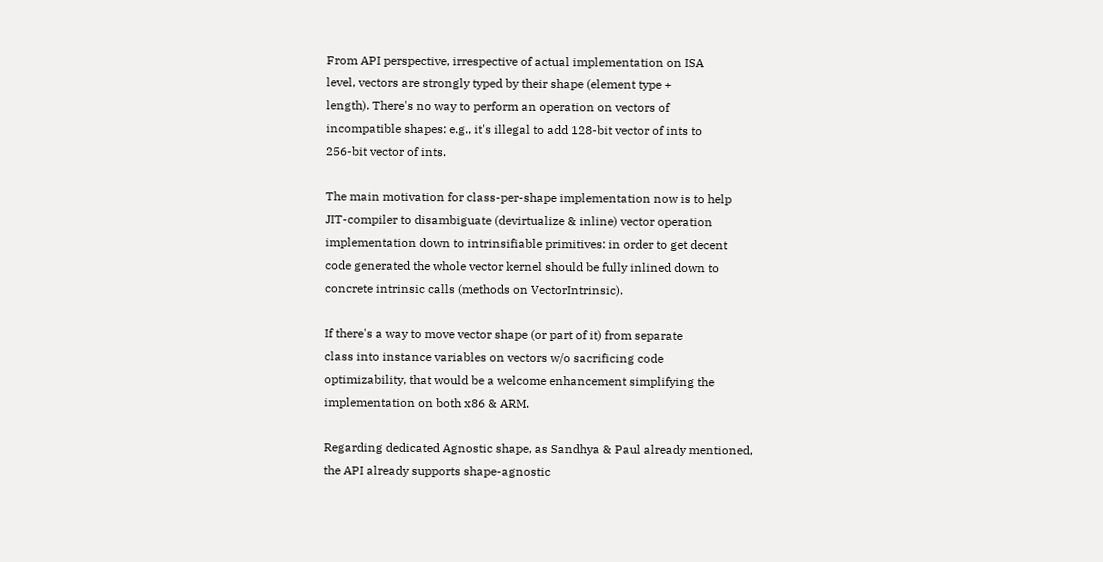From API perspective, irrespective of actual implementation on ISA
level, vectors are strongly typed by their shape (element type +
length). There's no way to perform an operation on vectors of
incompatible shapes: e.g., it's illegal to add 128-bit vector of ints to
256-bit vector of ints.

The main motivation for class-per-shape implementation now is to help
JIT-compiler to disambiguate (devirtualize & inline) vector operation
implementation down to intrinsifiable primitives: in order to get decent
code generated the whole vector kernel should be fully inlined down to
concrete intrinsic calls (methods on VectorIntrinsic).

If there's a way to move vector shape (or part of it) from separate
class into instance variables on vectors w/o sacrificing code
optimizability, that would be a welcome enhancement simplifying the
implementation on both x86 & ARM.

Regarding dedicated Agnostic shape, as Sandhya & Paul already mentioned,
the API already supports shape-agnostic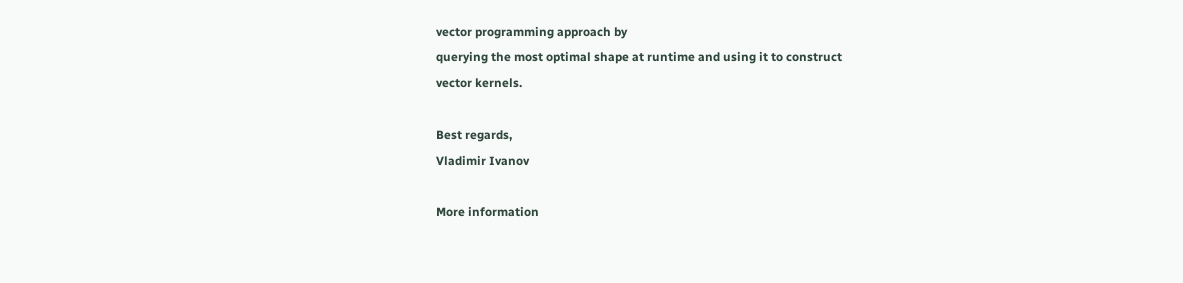vector programming approach by
querying the most optimal shape at runtime and using it to construct
vector kernels.

Best regards,
Vladimir Ivanov

More information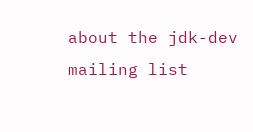about the jdk-dev mailing list